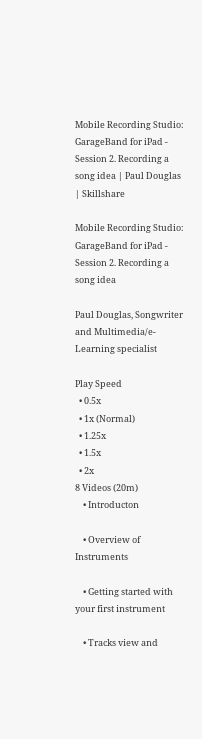Mobile Recording Studio: GarageBand for iPad - Session 2. Recording a song idea | Paul Douglas | Skillshare

Mobile Recording Studio: GarageBand for iPad - Session 2. Recording a song idea

Paul Douglas, Songwriter and Multimedia/e-Learning specialist

Play Speed
  • 0.5x
  • 1x (Normal)
  • 1.25x
  • 1.5x
  • 2x
8 Videos (20m)
    • Introducton

    • Overview of Instruments

    • Getting started with your first instrument

    • Tracks view and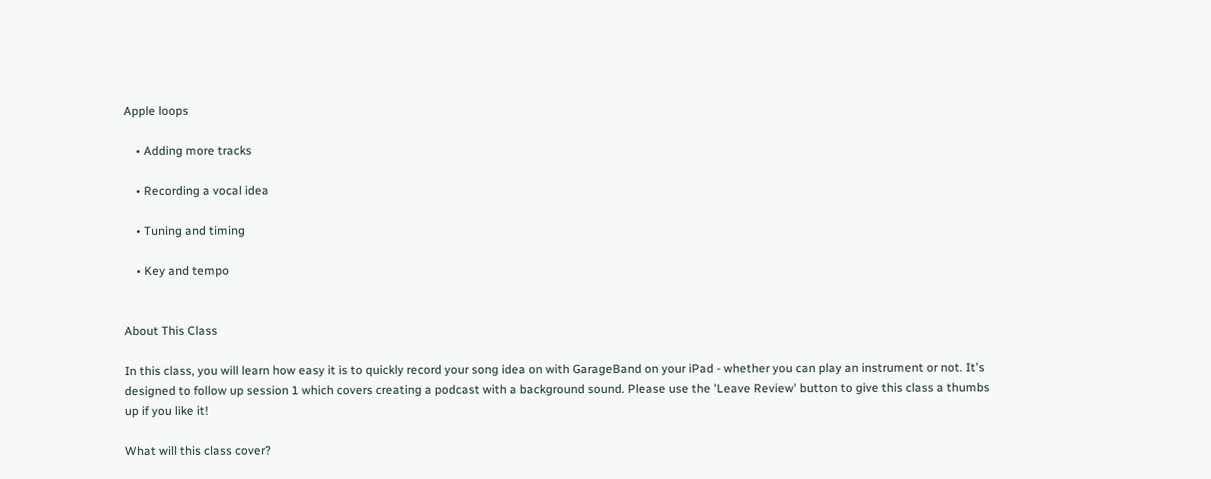Apple loops

    • Adding more tracks

    • Recording a vocal idea

    • Tuning and timing

    • Key and tempo


About This Class

In this class, you will learn how easy it is to quickly record your song idea on with GarageBand on your iPad - whether you can play an instrument or not. It's designed to follow up session 1 which covers creating a podcast with a background sound. Please use the 'Leave Review' button to give this class a thumbs up if you like it!

What will this class cover?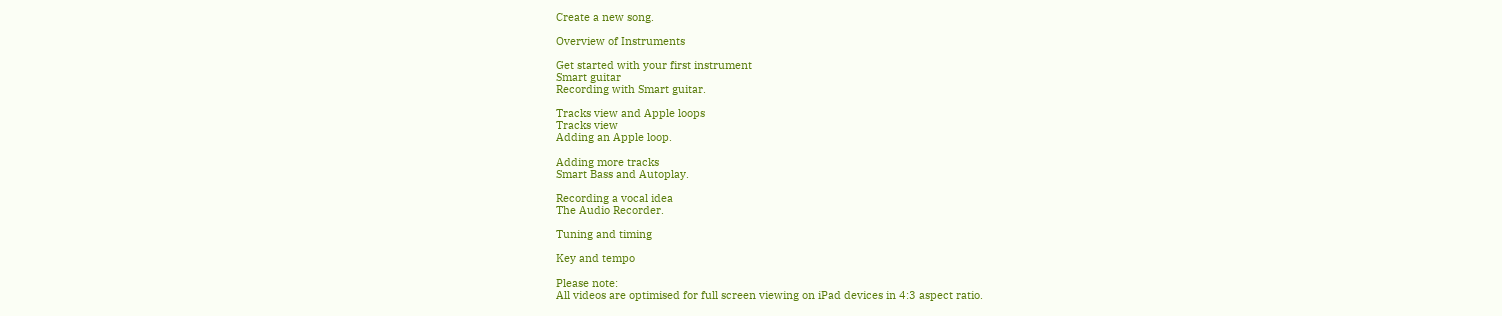Create a new song.

Overview of Instruments

Get started with your first instrument
Smart guitar
Recording with Smart guitar.

Tracks view and Apple loops
Tracks view
Adding an Apple loop.

Adding more tracks
Smart Bass and Autoplay.

Recording a vocal idea
The Audio Recorder.

Tuning and timing

Key and tempo

Please note:
All videos are optimised for full screen viewing on iPad devices in 4:3 aspect ratio.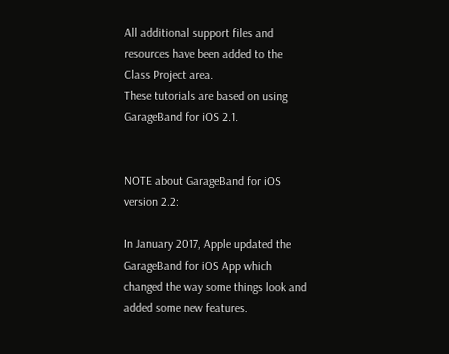All additional support files and resources have been added to the Class Project area.
These tutorials are based on using GarageBand for iOS 2.1.


NOTE about GarageBand for iOS version 2.2:

In January 2017, Apple updated the GarageBand for iOS App which changed the way some things look and added some new features.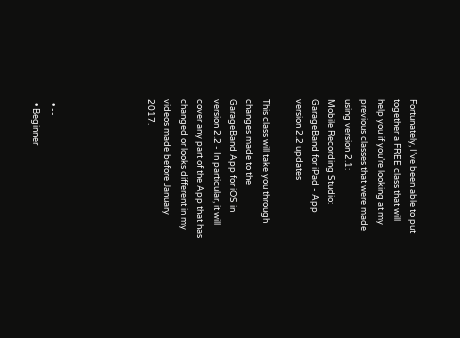Fortunately, I’ve been able to put together a FREE class that will help you if you’re looking at my previous classes that were made using version 2.1:
Mobile Recording Studio: GarageBand for iPad - App version 2.2 updates

This class will take you through changes made to the GarageBand App for iOS in version 2.2 - In particular, it will cover any part of the App that has changed or looks different in my videos made before January 2017.





  • --
  • Beginner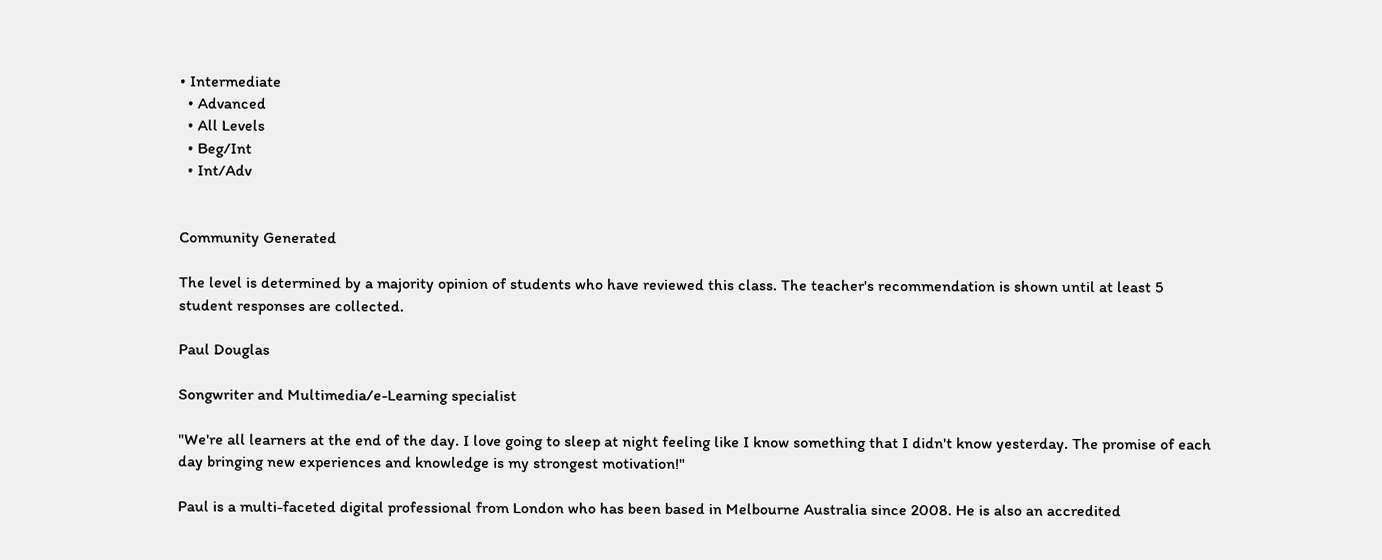• Intermediate
  • Advanced
  • All Levels
  • Beg/Int
  • Int/Adv


Community Generated

The level is determined by a majority opinion of students who have reviewed this class. The teacher's recommendation is shown until at least 5 student responses are collected.

Paul Douglas

Songwriter and Multimedia/e-Learning specialist

"We're all learners at the end of the day. I love going to sleep at night feeling like I know something that I didn't know yesterday. The promise of each day bringing new experiences and knowledge is my strongest motivation!"

Paul is a multi-faceted digital professional from London who has been based in Melbourne Australia since 2008. He is also an accredited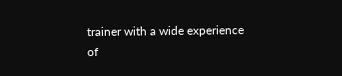trainer with a wide experience of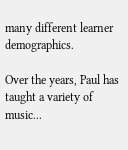many different learner demographics.

Over the years, Paul has taught a variety of music...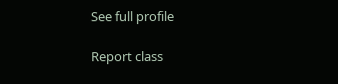See full profile

Report class